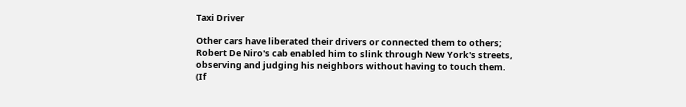Taxi Driver

Other cars have liberated their drivers or connected them to others; Robert De Niro's cab enabled him to slink through New York's streets, observing and judging his neighbors without having to touch them. (If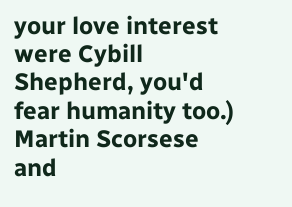your love interest were Cybill Shepherd, you'd fear humanity too.) Martin Scorsese and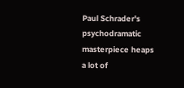Paul Schrader's psychodramatic masterpiece heaps a lot of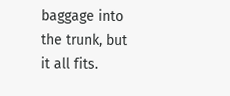baggage into the trunk, but it all fits.